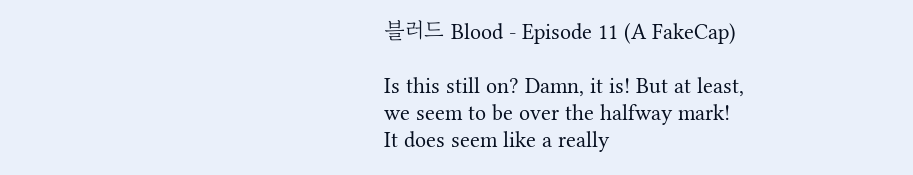블러드 Blood - Episode 11 (A FakeCap)

Is this still on? Damn, it is! But at least, we seem to be over the halfway mark!
It does seem like a really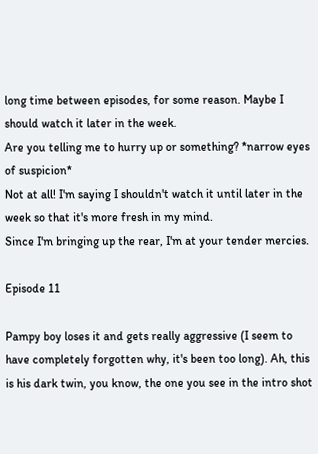long time between episodes, for some reason. Maybe I should watch it later in the week.
Are you telling me to hurry up or something? *narrow eyes of suspicion*
Not at all! I'm saying I shouldn't watch it until later in the week so that it's more fresh in my mind.
Since I'm bringing up the rear, I'm at your tender mercies.

Episode 11

Pampy boy loses it and gets really aggressive (I seem to have completely forgotten why, it's been too long). Ah, this is his dark twin, you know, the one you see in the intro shot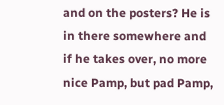and on the posters? He is in there somewhere and if he takes over, no more nice Pamp, but pad Pamp,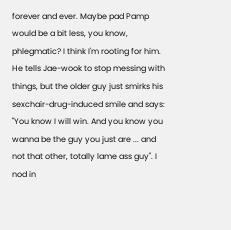forever and ever. Maybe pad Pamp would be a bit less, you know, phlegmatic? I think I'm rooting for him. He tells Jae-wook to stop messing with things, but the older guy just smirks his sexchair-drug-induced smile and says: "You know I will win. And you know you wanna be the guy you just are ... and not that other, totally lame ass guy". I nod in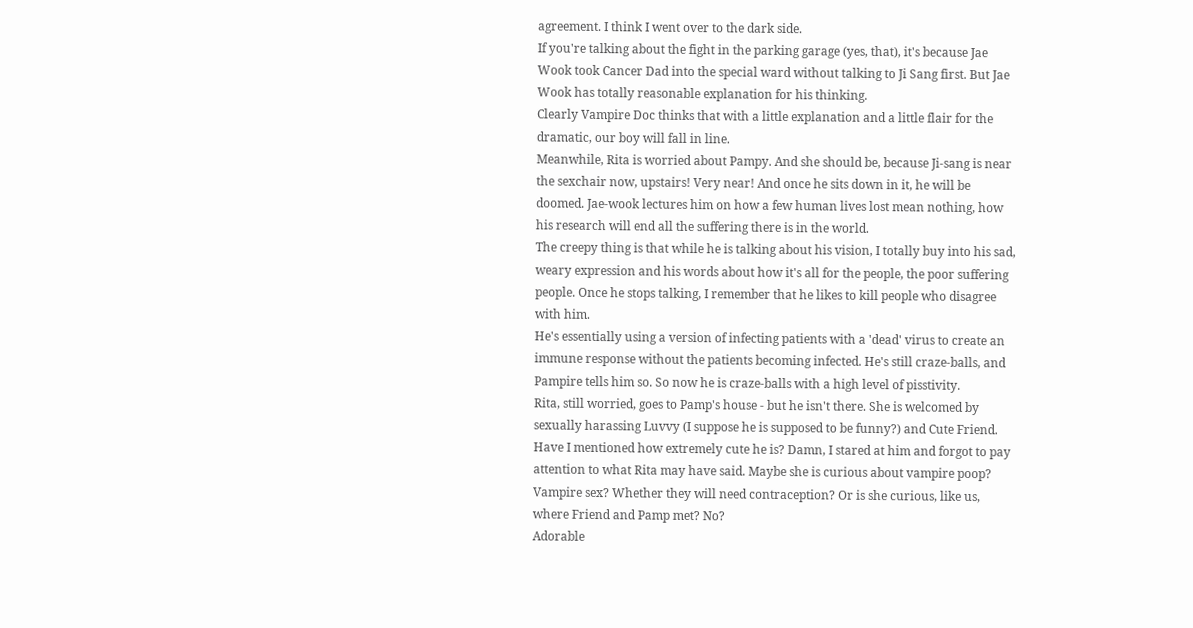agreement. I think I went over to the dark side.
If you're talking about the fight in the parking garage (yes, that), it's because Jae Wook took Cancer Dad into the special ward without talking to Ji Sang first. But Jae Wook has totally reasonable explanation for his thinking.
Clearly Vampire Doc thinks that with a little explanation and a little flair for the dramatic, our boy will fall in line.
Meanwhile, Rita is worried about Pampy. And she should be, because Ji-sang is near the sexchair now, upstairs! Very near! And once he sits down in it, he will be doomed. Jae-wook lectures him on how a few human lives lost mean nothing, how his research will end all the suffering there is in the world.
The creepy thing is that while he is talking about his vision, I totally buy into his sad, weary expression and his words about how it's all for the people, the poor suffering people. Once he stops talking, I remember that he likes to kill people who disagree with him.
He's essentially using a version of infecting patients with a 'dead' virus to create an immune response without the patients becoming infected. He's still craze-balls, and Pampire tells him so. So now he is craze-balls with a high level of pisstivity.
Rita, still worried, goes to Pamp's house - but he isn't there. She is welcomed by sexually harassing Luvvy (I suppose he is supposed to be funny?) and Cute Friend. Have I mentioned how extremely cute he is? Damn, I stared at him and forgot to pay attention to what Rita may have said. Maybe she is curious about vampire poop? Vampire sex? Whether they will need contraception? Or is she curious, like us, where Friend and Pamp met? No?
Adorable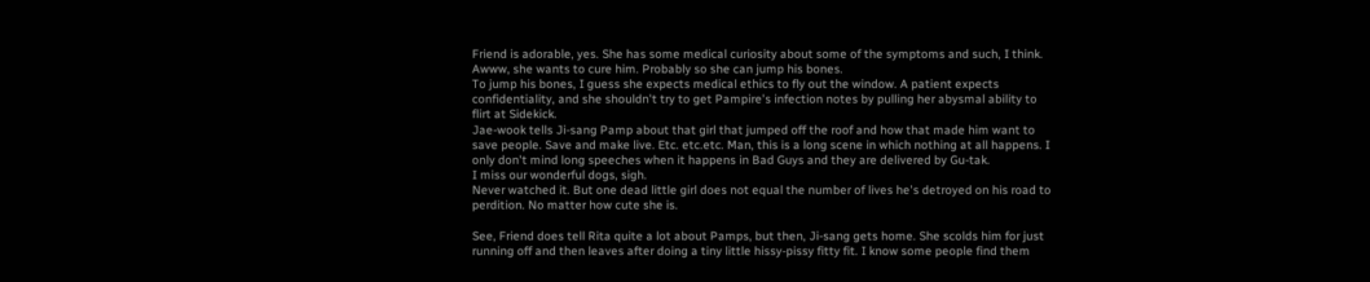Friend is adorable, yes. She has some medical curiosity about some of the symptoms and such, I think. Awww, she wants to cure him. Probably so she can jump his bones.
To jump his bones, I guess she expects medical ethics to fly out the window. A patient expects confidentiality, and she shouldn't try to get Pampire's infection notes by pulling her abysmal ability to flirt at Sidekick.
Jae-wook tells Ji-sang Pamp about that girl that jumped off the roof and how that made him want to save people. Save and make live. Etc. etc.etc. Man, this is a long scene in which nothing at all happens. I only don't mind long speeches when it happens in Bad Guys and they are delivered by Gu-tak.
I miss our wonderful dogs, sigh.
Never watched it. But one dead little girl does not equal the number of lives he's detroyed on his road to perdition. No matter how cute she is.

See, Friend does tell Rita quite a lot about Pamps, but then, Ji-sang gets home. She scolds him for just running off and then leaves after doing a tiny little hissy-pissy fitty fit. I know some people find them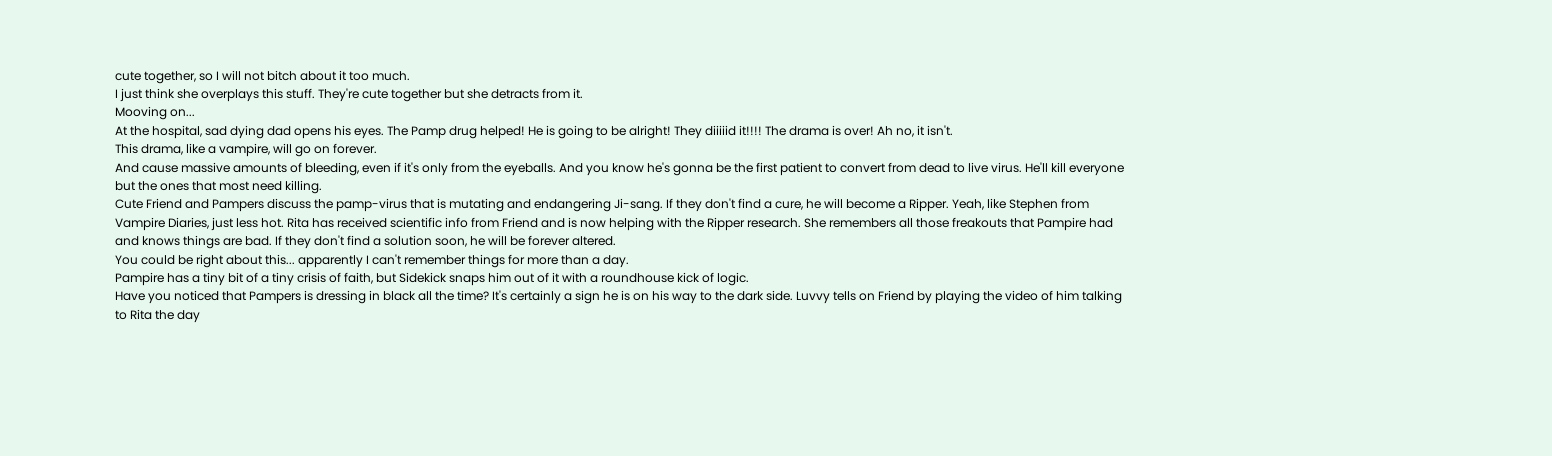cute together, so I will not bitch about it too much.
I just think she overplays this stuff. They're cute together but she detracts from it.
Mooving on...
At the hospital, sad dying dad opens his eyes. The Pamp drug helped! He is going to be alright! They diiiiid it!!!! The drama is over! Ah no, it isn't.
This drama, like a vampire, will go on forever.
And cause massive amounts of bleeding, even if it's only from the eyeballs. And you know he's gonna be the first patient to convert from dead to live virus. He'll kill everyone but the ones that most need killing.
Cute Friend and Pampers discuss the pamp-virus that is mutating and endangering Ji-sang. If they don't find a cure, he will become a Ripper. Yeah, like Stephen from Vampire Diaries, just less hot. Rita has received scientific info from Friend and is now helping with the Ripper research. She remembers all those freakouts that Pampire had and knows things are bad. If they don't find a solution soon, he will be forever altered.
You could be right about this... apparently I can't remember things for more than a day.
Pampire has a tiny bit of a tiny crisis of faith, but Sidekick snaps him out of it with a roundhouse kick of logic.
Have you noticed that Pampers is dressing in black all the time? It's certainly a sign he is on his way to the dark side. Luvvy tells on Friend by playing the video of him talking to Rita the day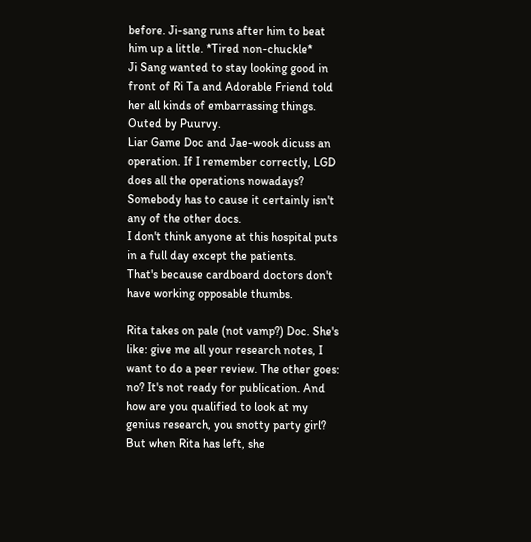before. Ji-sang runs after him to beat him up a little. *Tired non-chuckle*
Ji Sang wanted to stay looking good in front of Ri Ta and Adorable Friend told her all kinds of embarrassing things.
Outed by Puurvy.
Liar Game Doc and Jae-wook dicuss an operation. If I remember correctly, LGD does all the operations nowadays? Somebody has to cause it certainly isn't any of the other docs.
I don't think anyone at this hospital puts in a full day except the patients.
That's because cardboard doctors don't have working opposable thumbs.

Rita takes on pale (not vamp?) Doc. She's like: give me all your research notes, I want to do a peer review. The other goes: no? It's not ready for publication. And how are you qualified to look at my genius research, you snotty party girl? But when Rita has left, she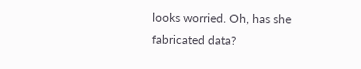looks worried. Oh, has she fabricated data?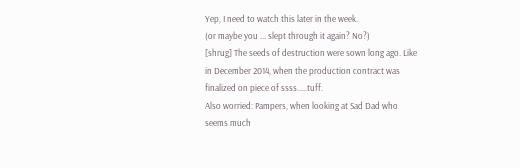Yep, I need to watch this later in the week.
(or maybe you ... slept through it again? No?)
[shrug] The seeds of destruction were sown long ago. Like in December 2014, when the production contract was finalized on piece of ssss.....tuff.
Also worried: Pampers, when looking at Sad Dad who seems much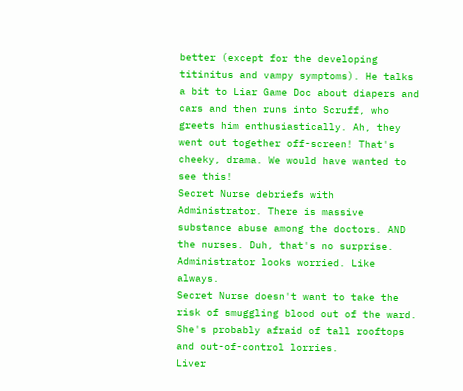better (except for the developing titinitus and vampy symptoms). He talks a bit to Liar Game Doc about diapers and cars and then runs into Scruff, who greets him enthusiastically. Ah, they went out together off-screen! That's cheeky, drama. We would have wanted to see this!
Secret Nurse debriefs with Administrator. There is massive substance abuse among the doctors. AND the nurses. Duh, that's no surprise. Administrator looks worried. Like always.
Secret Nurse doesn't want to take the risk of smuggling blood out of the ward.
She's probably afraid of tall rooftops and out-of-control lorries.
Liver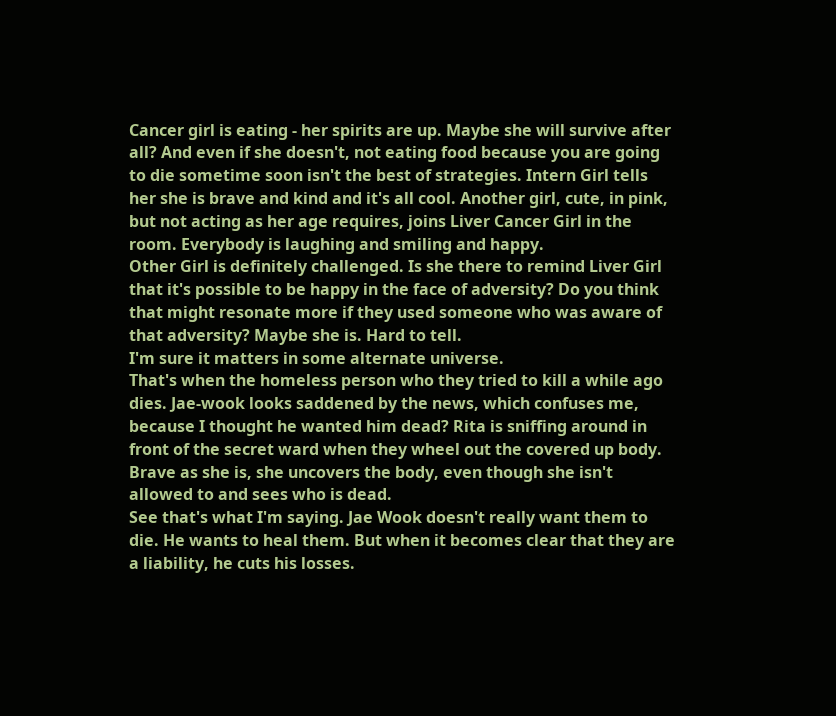Cancer girl is eating - her spirits are up. Maybe she will survive after all? And even if she doesn't, not eating food because you are going to die sometime soon isn't the best of strategies. Intern Girl tells her she is brave and kind and it's all cool. Another girl, cute, in pink, but not acting as her age requires, joins Liver Cancer Girl in the room. Everybody is laughing and smiling and happy.
Other Girl is definitely challenged. Is she there to remind Liver Girl that it's possible to be happy in the face of adversity? Do you think that might resonate more if they used someone who was aware of that adversity? Maybe she is. Hard to tell.
I'm sure it matters in some alternate universe.
That's when the homeless person who they tried to kill a while ago dies. Jae-wook looks saddened by the news, which confuses me, because I thought he wanted him dead? Rita is sniffing around in front of the secret ward when they wheel out the covered up body. Brave as she is, she uncovers the body, even though she isn't allowed to and sees who is dead.
See that's what I'm saying. Jae Wook doesn't really want them to die. He wants to heal them. But when it becomes clear that they are a liability, he cuts his losses.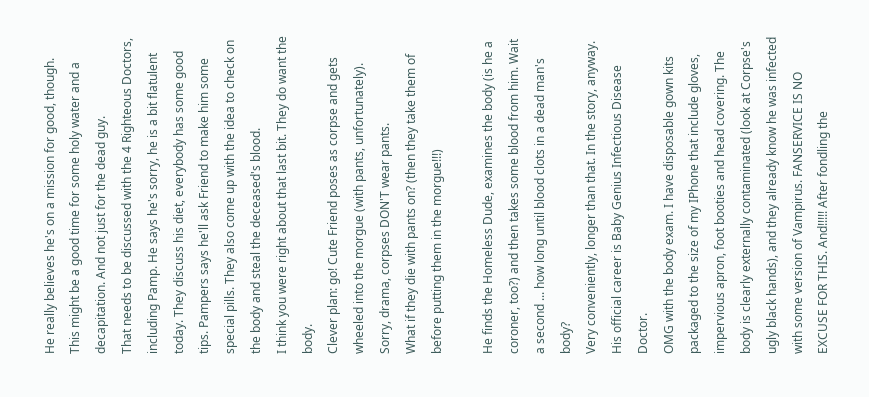He really believes he's on a mission for good, though.
This might be a good time for some holy water and a decapitation. And not just for the dead guy.
That needs to be discussed with the 4 Righteous Doctors, including Pamp. He says he's sorry, he is a bit flatulent today. They discuss his diet, everybody has some good tips. Pampers says he'll ask Friend to make him some special pills. They also come up with the idea to check on the body and steal the deceased's blood.
I think you were right about that last bit. They do want the body.
Clever plan: go! Cute Friend poses as corpse and gets wheeled into the morgue (with pants, unfortunately). Sorry, drama, corpses DON'T wear pants.
What if they die with pants on? (then they take them of before putting them in the morgue!!!)

He finds the Homeless Dude, examines the body (is he a coroner, too?) and then takes some blood from him. Wait a second ... how long until blood clots in a dead man's body?
Very conveniently, longer than that. In the story, anyway. His official career is Baby Genius Infectious Disease Doctor.
OMG with the body exam. I have disposable gown kits packaged to the size of my IPhone that include gloves, impervious apron, foot booties and head covering. The body is clearly externally contaminated (look at Corpse's ugly black hands), and they already know he was infected with some version of Vampirus. FANSERVICE IS NO EXCUSE FOR THIS. And!!!!! After fondling the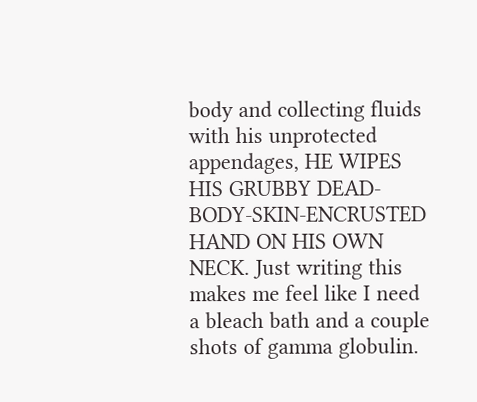body and collecting fluids with his unprotected appendages, HE WIPES HIS GRUBBY DEAD-BODY-SKIN-ENCRUSTED HAND ON HIS OWN NECK. Just writing this makes me feel like I need a bleach bath and a couple shots of gamma globulin.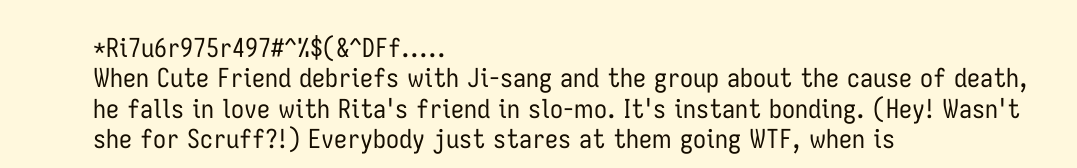*Ri7u6r975r497#^%$(&^DFf.....
When Cute Friend debriefs with Ji-sang and the group about the cause of death, he falls in love with Rita's friend in slo-mo. It's instant bonding. (Hey! Wasn't she for Scruff?!) Everybody just stares at them going WTF, when is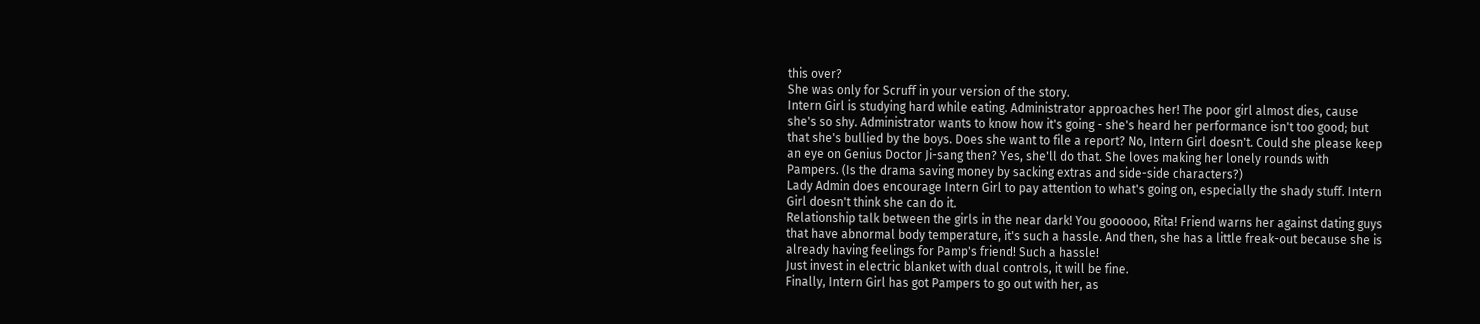this over?
She was only for Scruff in your version of the story.
Intern Girl is studying hard while eating. Administrator approaches her! The poor girl almost dies, cause she's so shy. Administrator wants to know how it's going - she's heard her performance isn't too good; but that she's bullied by the boys. Does she want to file a report? No, Intern Girl doesn't. Could she please keep an eye on Genius Doctor Ji-sang then? Yes, she'll do that. She loves making her lonely rounds with Pampers. (Is the drama saving money by sacking extras and side-side characters?)
Lady Admin does encourage Intern Girl to pay attention to what's going on, especially the shady stuff. Intern Girl doesn't think she can do it.
Relationship talk between the girls in the near dark! You goooooo, Rita! Friend warns her against dating guys that have abnormal body temperature, it's such a hassle. And then, she has a little freak-out because she is already having feelings for Pamp's friend! Such a hassle!
Just invest in electric blanket with dual controls, it will be fine.
Finally, Intern Girl has got Pampers to go out with her, as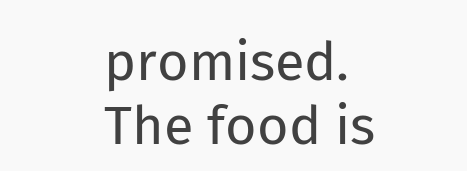promised. The food is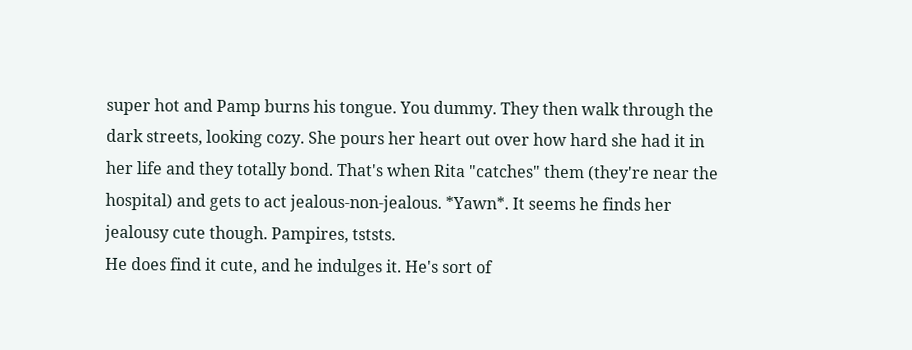super hot and Pamp burns his tongue. You dummy. They then walk through the dark streets, looking cozy. She pours her heart out over how hard she had it in her life and they totally bond. That's when Rita "catches" them (they're near the hospital) and gets to act jealous-non-jealous. *Yawn*. It seems he finds her jealousy cute though. Pampires, tststs.
He does find it cute, and he indulges it. He's sort of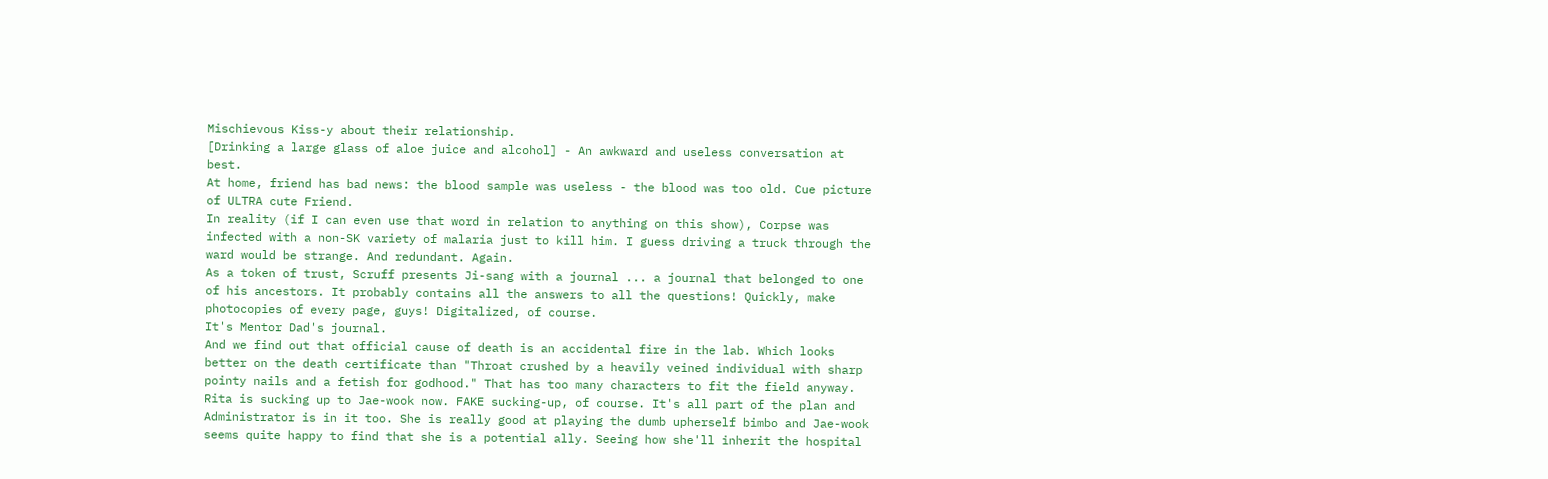Mischievous Kiss-y about their relationship.
[Drinking a large glass of aloe juice and alcohol] - An awkward and useless conversation at best.
At home, friend has bad news: the blood sample was useless - the blood was too old. Cue picture of ULTRA cute Friend.
In reality (if I can even use that word in relation to anything on this show), Corpse was infected with a non-SK variety of malaria just to kill him. I guess driving a truck through the ward would be strange. And redundant. Again.
As a token of trust, Scruff presents Ji-sang with a journal ... a journal that belonged to one of his ancestors. It probably contains all the answers to all the questions! Quickly, make photocopies of every page, guys! Digitalized, of course.
It's Mentor Dad's journal.
And we find out that official cause of death is an accidental fire in the lab. Which looks better on the death certificate than "Throat crushed by a heavily veined individual with sharp pointy nails and a fetish for godhood." That has too many characters to fit the field anyway.
Rita is sucking up to Jae-wook now. FAKE sucking-up, of course. It's all part of the plan and Administrator is in it too. She is really good at playing the dumb upherself bimbo and Jae-wook seems quite happy to find that she is a potential ally. Seeing how she'll inherit the hospital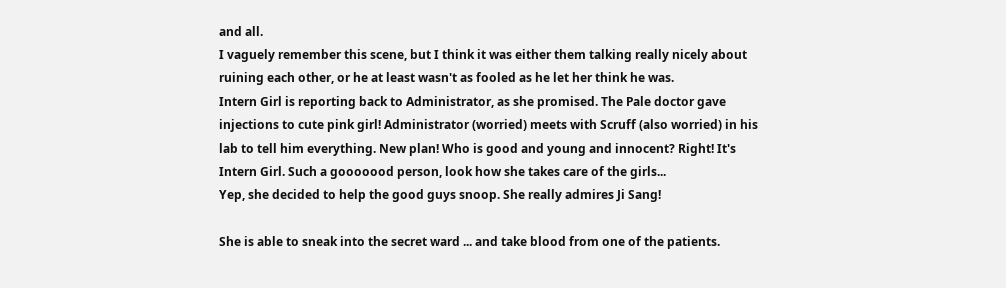and all.
I vaguely remember this scene, but I think it was either them talking really nicely about ruining each other, or he at least wasn't as fooled as he let her think he was.
Intern Girl is reporting back to Administrator, as she promised. The Pale doctor gave injections to cute pink girl! Administrator (worried) meets with Scruff (also worried) in his lab to tell him everything. New plan! Who is good and young and innocent? Right! It's Intern Girl. Such a gooooood person, look how she takes care of the girls...
Yep, she decided to help the good guys snoop. She really admires Ji Sang!

She is able to sneak into the secret ward ... and take blood from one of the patients.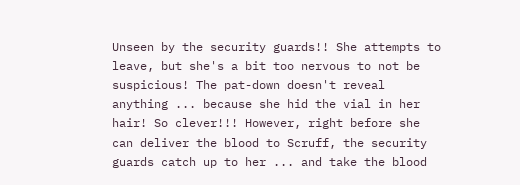Unseen by the security guards!! She attempts to leave, but she's a bit too nervous to not be suspicious! The pat-down doesn't reveal anything ... because she hid the vial in her hair! So clever!!! However, right before she can deliver the blood to Scruff, the security guards catch up to her ... and take the blood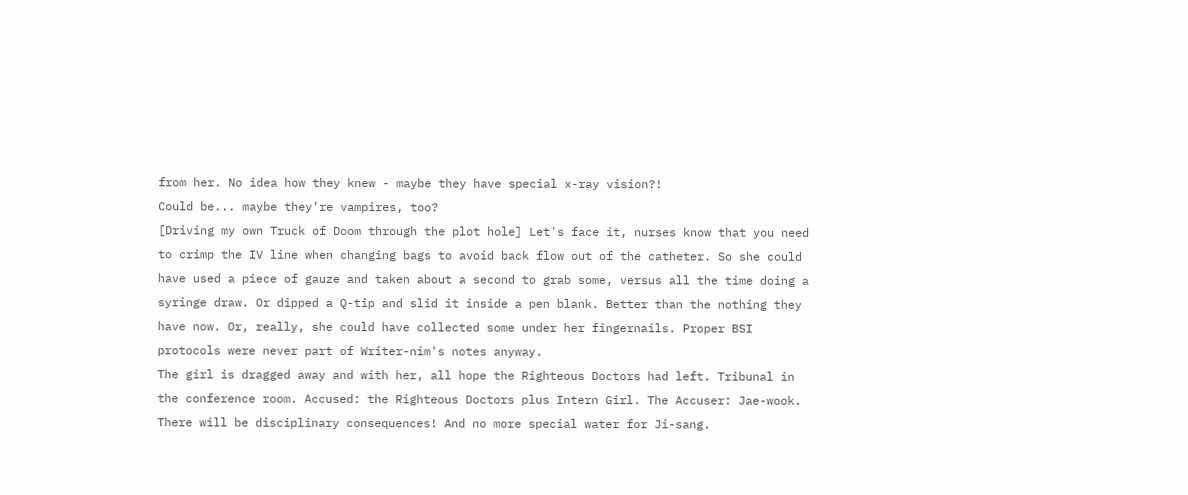from her. No idea how they knew - maybe they have special x-ray vision?!
Could be... maybe they're vampires, too?
[Driving my own Truck of Doom through the plot hole] Let's face it, nurses know that you need to crimp the IV line when changing bags to avoid back flow out of the catheter. So she could have used a piece of gauze and taken about a second to grab some, versus all the time doing a syringe draw. Or dipped a Q-tip and slid it inside a pen blank. Better than the nothing they have now. Or, really, she could have collected some under her fingernails. Proper BSI protocols were never part of Writer-nim's notes anyway.
The girl is dragged away and with her, all hope the Righteous Doctors had left. Tribunal in the conference room. Accused: the Righteous Doctors plus Intern Girl. The Accuser: Jae-wook. There will be disciplinary consequences! And no more special water for Ji-sang.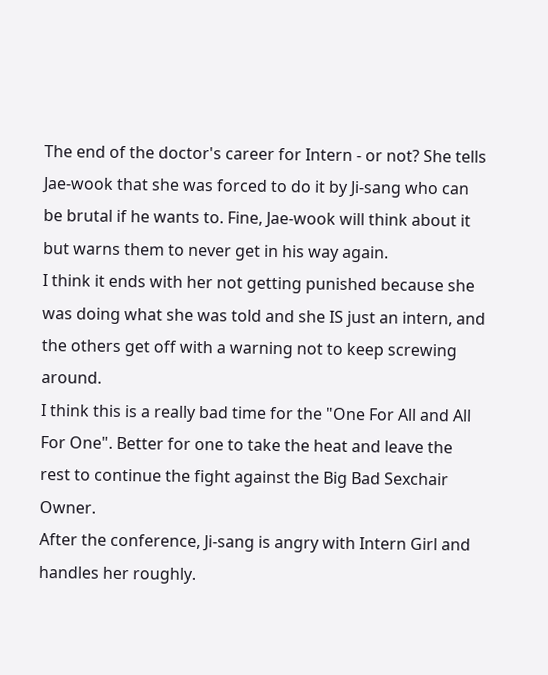The end of the doctor's career for Intern - or not? She tells Jae-wook that she was forced to do it by Ji-sang who can be brutal if he wants to. Fine, Jae-wook will think about it but warns them to never get in his way again.
I think it ends with her not getting punished because she was doing what she was told and she IS just an intern, and the others get off with a warning not to keep screwing around.
I think this is a really bad time for the "One For All and All For One". Better for one to take the heat and leave the rest to continue the fight against the Big Bad Sexchair Owner.
After the conference, Ji-sang is angry with Intern Girl and handles her roughly.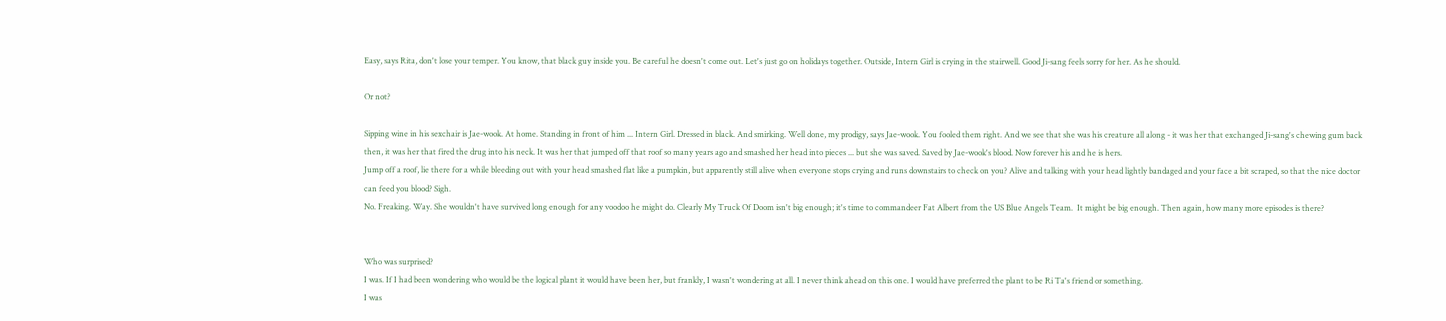Easy, says Rita, don't lose your temper. You know, that black guy inside you. Be careful he doesn't come out. Let's just go on holidays together. Outside, Intern Girl is crying in the stairwell. Good Ji-sang feels sorry for her. As he should.

Or not?

Sipping wine in his sexchair is Jae-wook. At home. Standing in front of him ... Intern Girl. Dressed in black. And smirking. Well done, my prodigy, says Jae-wook. You fooled them right. And we see that she was his creature all along - it was her that exchanged Ji-sang's chewing gum back then, it was her that fired the drug into his neck. It was her that jumped off that roof so many years ago and smashed her head into pieces ... but she was saved. Saved by Jae-wook's blood. Now forever his and he is hers.
Jump off a roof, lie there for a while bleeding out with your head smashed flat like a pumpkin, but apparently still alive when everyone stops crying and runs downstairs to check on you? Alive and talking with your head lightly bandaged and your face a bit scraped, so that the nice doctor can feed you blood? Sigh.
No. Freaking. Way. She wouldn't have survived long enough for any voodoo he might do. Clearly My Truck Of Doom isn't big enough; it's time to commandeer Fat Albert from the US Blue Angels Team.  It might be big enough. Then again, how many more episodes is there?


Who was surprised?
I was. If I had been wondering who would be the logical plant it would have been her, but frankly, I wasn't wondering at all. I never think ahead on this one. I would have preferred the plant to be Ri Ta's friend or something.
I was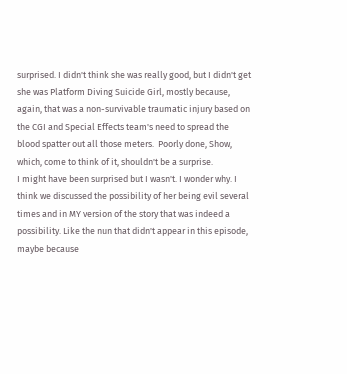surprised. I didn't think she was really good, but I didn't get she was Platform Diving Suicide Girl, mostly because, again, that was a non-survivable traumatic injury based on the CGI and Special Effects team's need to spread the blood spatter out all those meters.  Poorly done, Show, which, come to think of it, shouldn't be a surprise.
I might have been surprised but I wasn't. I wonder why. I think we discussed the possibility of her being evil several times and in MY version of the story that was indeed a possibility. Like the nun that didn't appear in this episode, maybe because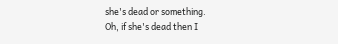she's dead or something.
Oh, if she's dead then I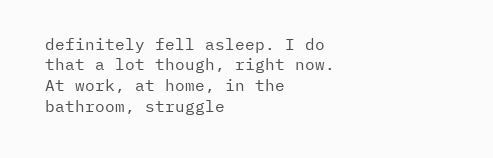definitely fell asleep. I do that a lot though, right now. At work, at home, in the bathroom, struggle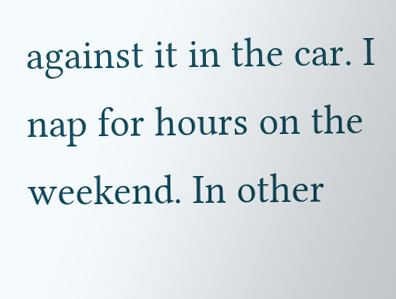against it in the car. I nap for hours on the weekend. In other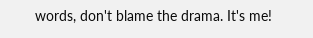words, don't blame the drama. It's me!